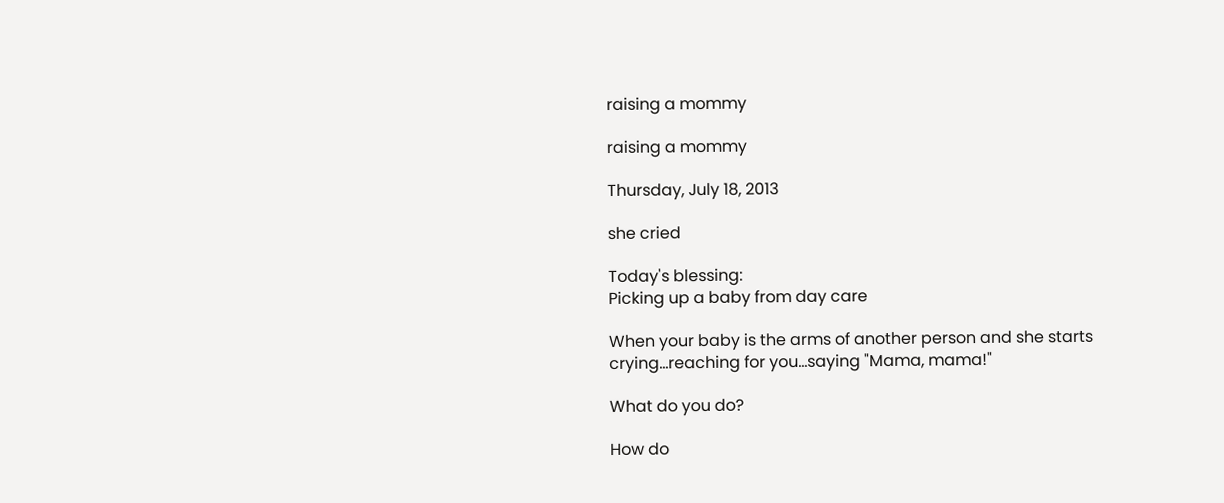raising a mommy

raising a mommy

Thursday, July 18, 2013

she cried

Today's blessing:
Picking up a baby from day care

When your baby is the arms of another person and she starts crying...reaching for you...saying "Mama, mama!"

What do you do?

How do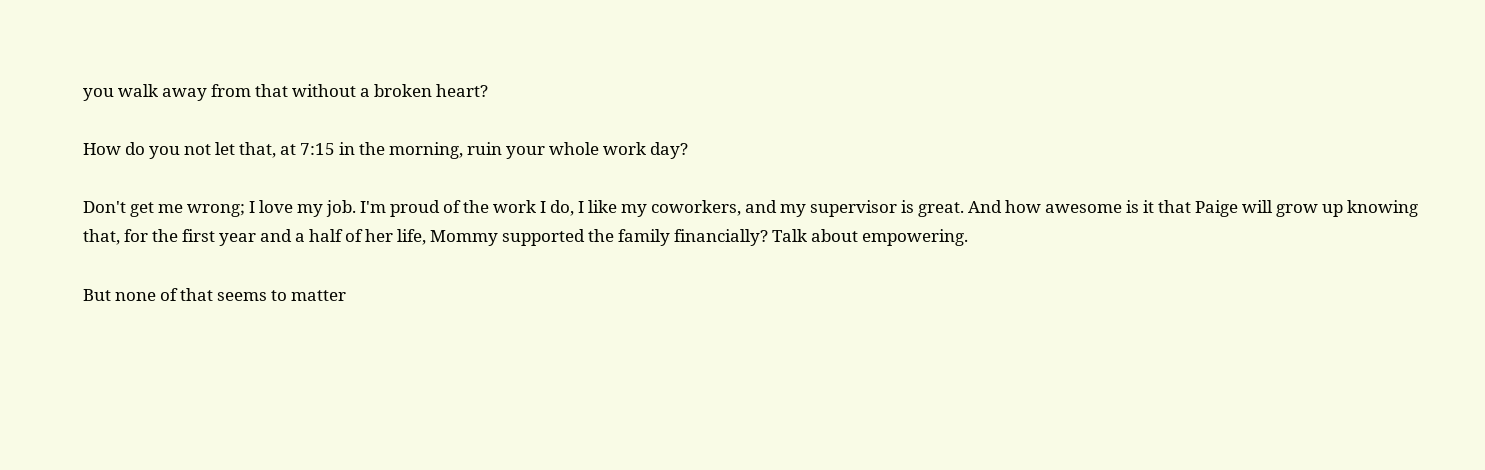you walk away from that without a broken heart?

How do you not let that, at 7:15 in the morning, ruin your whole work day?

Don't get me wrong; I love my job. I'm proud of the work I do, I like my coworkers, and my supervisor is great. And how awesome is it that Paige will grow up knowing that, for the first year and a half of her life, Mommy supported the family financially? Talk about empowering.

But none of that seems to matter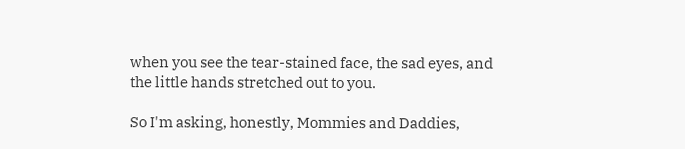when you see the tear-stained face, the sad eyes, and the little hands stretched out to you.

So I'm asking, honestly, Mommies and Daddies,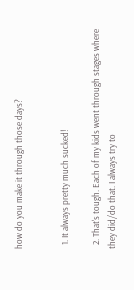how do you make it through those days?


  1. It always pretty much sucked!

  2. That's tough. Each of my kids went through stages where they did/do that. I always try to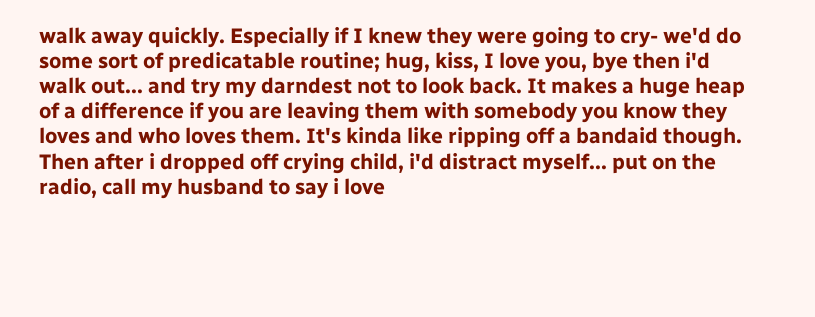walk away quickly. Especially if I knew they were going to cry- we'd do some sort of predicatable routine; hug, kiss, I love you, bye then i'd walk out... and try my darndest not to look back. It makes a huge heap of a difference if you are leaving them with somebody you know they loves and who loves them. It's kinda like ripping off a bandaid though. Then after i dropped off crying child, i'd distract myself... put on the radio, call my husband to say i love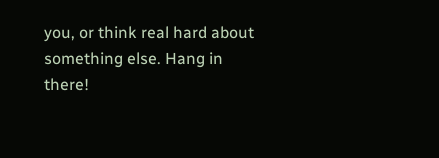you, or think real hard about something else. Hang in there!